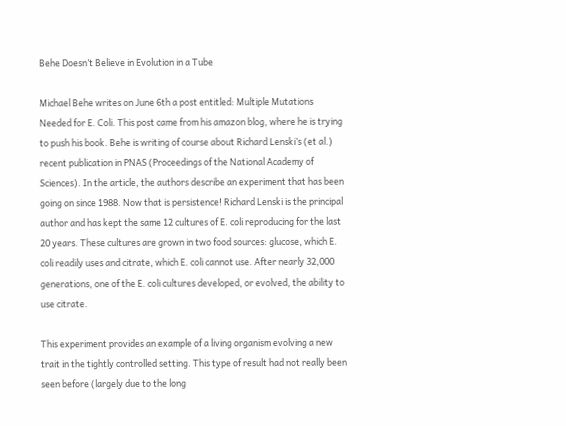Behe Doesn’t Believe in Evolution in a Tube

Michael Behe writes on June 6th a post entitled: Multiple Mutations Needed for E. Coli. This post came from his amazon blog, where he is trying to push his book. Behe is writing of course about Richard Lenski’s (et al.) recent publication in PNAS (Proceedings of the National Academy of Sciences). In the article, the authors describe an experiment that has been going on since 1988. Now that is persistence! Richard Lenski is the principal author and has kept the same 12 cultures of E. coli reproducing for the last 20 years. These cultures are grown in two food sources: glucose, which E. coli readily uses and citrate, which E. coli cannot use. After nearly 32,000 generations, one of the E. coli cultures developed, or evolved, the ability to use citrate.

This experiment provides an example of a living organism evolving a new trait in the tightly controlled setting. This type of result had not really been seen before (largely due to the long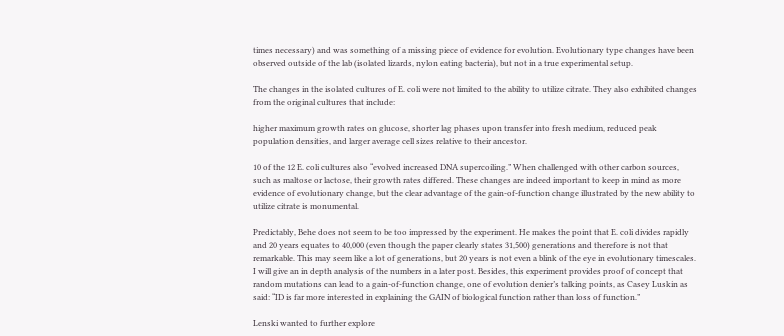times necessary) and was something of a missing piece of evidence for evolution. Evolutionary type changes have been observed outside of the lab (isolated lizards, nylon eating bacteria), but not in a true experimental setup.

The changes in the isolated cultures of E. coli were not limited to the ability to utilize citrate. They also exhibited changes from the original cultures that include:

higher maximum growth rates on glucose, shorter lag phases upon transfer into fresh medium, reduced peak population densities, and larger average cell sizes relative to their ancestor.

10 of the 12 E. coli cultures also “evolved increased DNA supercoiling.” When challenged with other carbon sources, such as maltose or lactose, their growth rates differed. These changes are indeed important to keep in mind as more evidence of evolutionary change, but the clear advantage of the gain-of-function change illustrated by the new ability to utilize citrate is monumental.

Predictably, Behe does not seem to be too impressed by the experiment. He makes the point that E. coli divides rapidly and 20 years equates to 40,000 (even though the paper clearly states 31,500) generations and therefore is not that remarkable. This may seem like a lot of generations, but 20 years is not even a blink of the eye in evolutionary timescales. I will give an in depth analysis of the numbers in a later post. Besides, this experiment provides proof of concept that random mutations can lead to a gain-of-function change, one of evolution denier’s talking points, as Casey Luskin as said: “ID is far more interested in explaining the GAIN of biological function rather than loss of function.”

Lenski wanted to further explore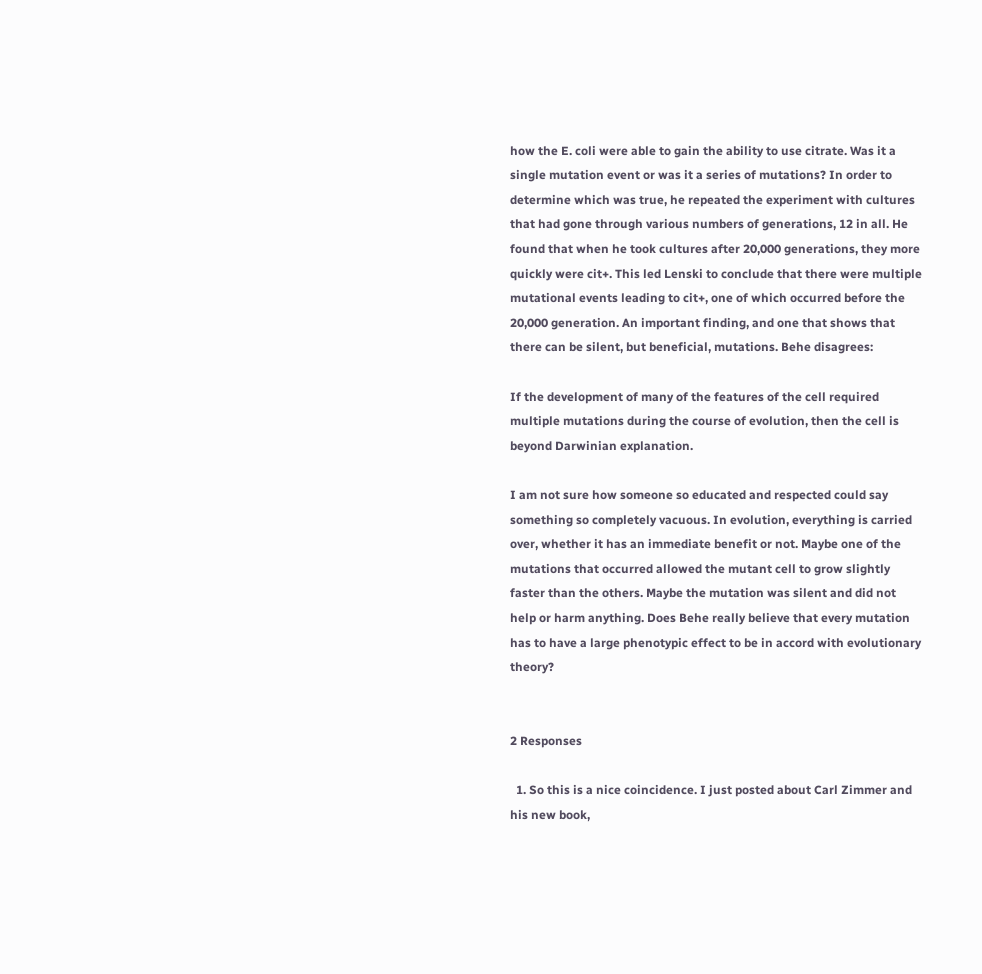how the E. coli were able to gain the ability to use citrate. Was it a single mutation event or was it a series of mutations? In order to determine which was true, he repeated the experiment with cultures that had gone through various numbers of generations, 12 in all. He found that when he took cultures after 20,000 generations, they more quickly were cit+. This led Lenski to conclude that there were multiple mutational events leading to cit+, one of which occurred before the 20,000 generation. An important finding, and one that shows that there can be silent, but beneficial, mutations. Behe disagrees:

If the development of many of the features of the cell required multiple mutations during the course of evolution, then the cell is beyond Darwinian explanation.

I am not sure how someone so educated and respected could say something so completely vacuous. In evolution, everything is carried over, whether it has an immediate benefit or not. Maybe one of the mutations that occurred allowed the mutant cell to grow slightly faster than the others. Maybe the mutation was silent and did not help or harm anything. Does Behe really believe that every mutation has to have a large phenotypic effect to be in accord with evolutionary theory?


2 Responses

  1. So this is a nice coincidence. I just posted about Carl Zimmer and his new book,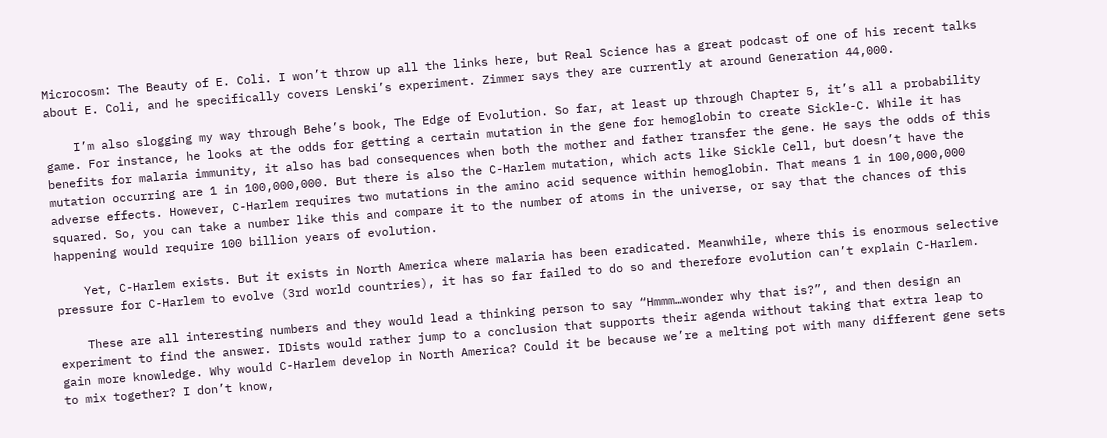Microcosm: The Beauty of E. Coli. I won’t throw up all the links here, but Real Science has a great podcast of one of his recent talks about E. Coli, and he specifically covers Lenski’s experiment. Zimmer says they are currently at around Generation 44,000.

    I’m also slogging my way through Behe’s book, The Edge of Evolution. So far, at least up through Chapter 5, it’s all a probability game. For instance, he looks at the odds for getting a certain mutation in the gene for hemoglobin to create Sickle-C. While it has benefits for malaria immunity, it also has bad consequences when both the mother and father transfer the gene. He says the odds of this mutation occurring are 1 in 100,000,000. But there is also the C-Harlem mutation, which acts like Sickle Cell, but doesn’t have the adverse effects. However, C-Harlem requires two mutations in the amino acid sequence within hemoglobin. That means 1 in 100,000,000 squared. So, you can take a number like this and compare it to the number of atoms in the universe, or say that the chances of this happening would require 100 billion years of evolution.

    Yet, C-Harlem exists. But it exists in North America where malaria has been eradicated. Meanwhile, where this is enormous selective pressure for C-Harlem to evolve (3rd world countries), it has so far failed to do so and therefore evolution can’t explain C-Harlem.

    These are all interesting numbers and they would lead a thinking person to say “Hmmm…wonder why that is?”, and then design an experiment to find the answer. IDists would rather jump to a conclusion that supports their agenda without taking that extra leap to gain more knowledge. Why would C-Harlem develop in North America? Could it be because we’re a melting pot with many different gene sets to mix together? I don’t know,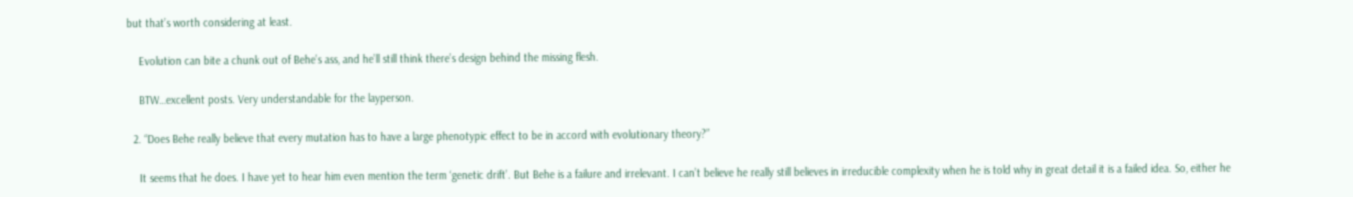but that’s worth considering at least.

    Evolution can bite a chunk out of Behe’s ass, and he’ll still think there’s design behind the missing flesh.

    BTW…excellent posts. Very understandable for the layperson.

  2. “Does Behe really believe that every mutation has to have a large phenotypic effect to be in accord with evolutionary theory?”

    It seems that he does. I have yet to hear him even mention the term ‘genetic drift’. But Behe is a failure and irrelevant. I can’t believe he really still believes in irreducible complexity when he is told why in great detail it is a failed idea. So, either he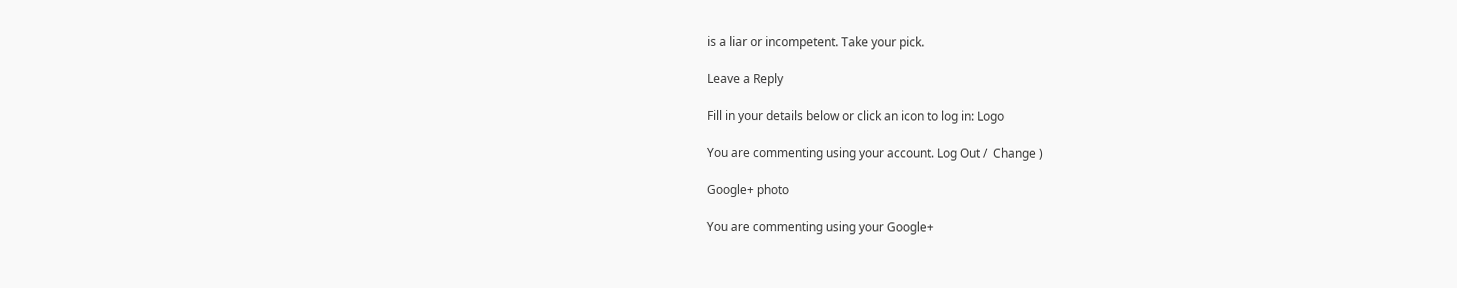is a liar or incompetent. Take your pick.

Leave a Reply

Fill in your details below or click an icon to log in: Logo

You are commenting using your account. Log Out /  Change )

Google+ photo

You are commenting using your Google+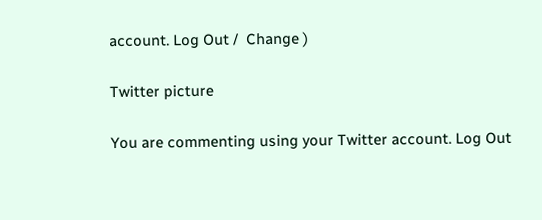account. Log Out /  Change )

Twitter picture

You are commenting using your Twitter account. Log Out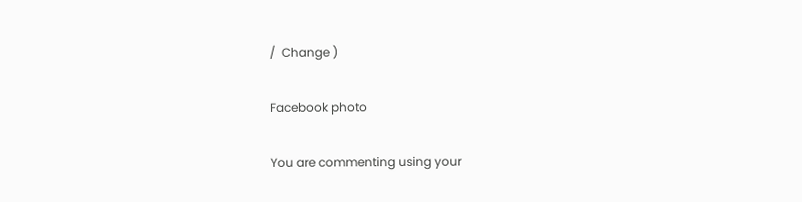/  Change )

Facebook photo

You are commenting using your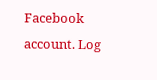Facebook account. Log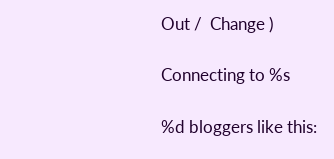Out /  Change )

Connecting to %s

%d bloggers like this: